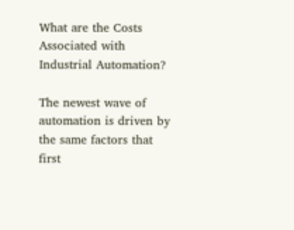What are the Costs Associated with Industrial Automation?

The newest wave of automation is driven by the same factors that first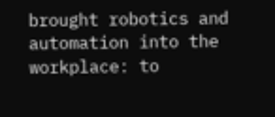brought robotics and automation into the workplace: to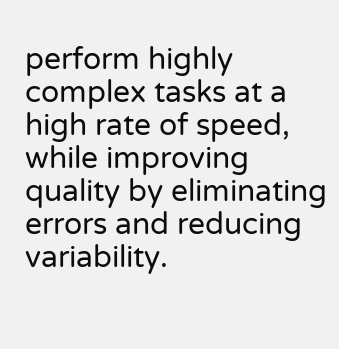perform highly complex tasks at a high rate of speed, while improving quality by eliminating errors and reducing variability.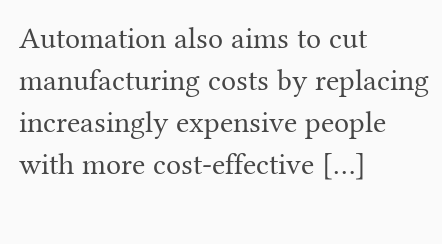Automation also aims to cut manufacturing costs by replacing increasingly expensive people with more cost-effective […]